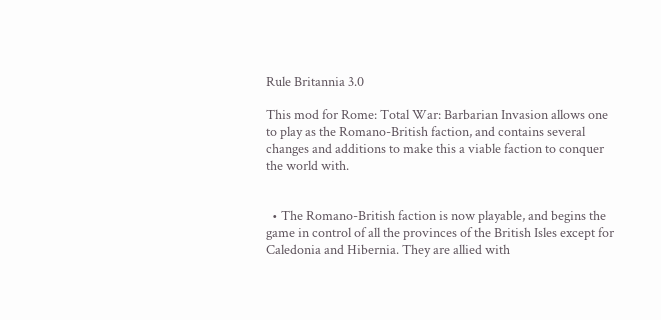Rule Britannia 3.0

This mod for Rome: Total War: Barbarian Invasion allows one to play as the Romano-British faction, and contains several changes and additions to make this a viable faction to conquer the world with.


  • The Romano-British faction is now playable, and begins the game in control of all the provinces of the British Isles except for Caledonia and Hibernia. They are allied with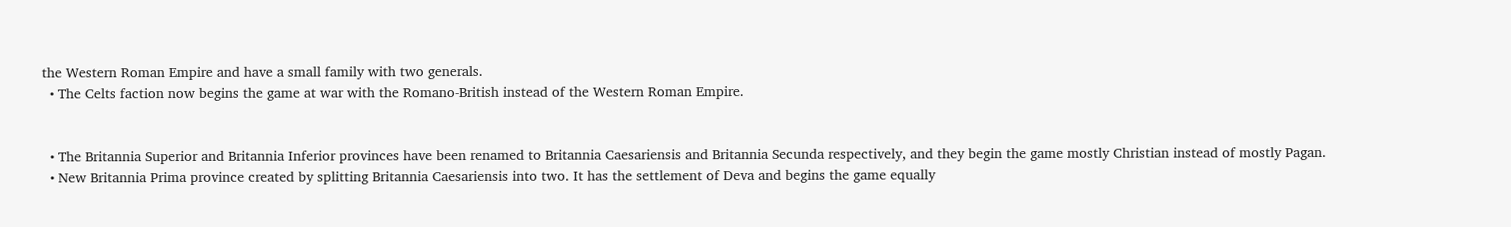the Western Roman Empire and have a small family with two generals.
  • The Celts faction now begins the game at war with the Romano-British instead of the Western Roman Empire.


  • The Britannia Superior and Britannia Inferior provinces have been renamed to Britannia Caesariensis and Britannia Secunda respectively, and they begin the game mostly Christian instead of mostly Pagan.
  • New Britannia Prima province created by splitting Britannia Caesariensis into two. It has the settlement of Deva and begins the game equally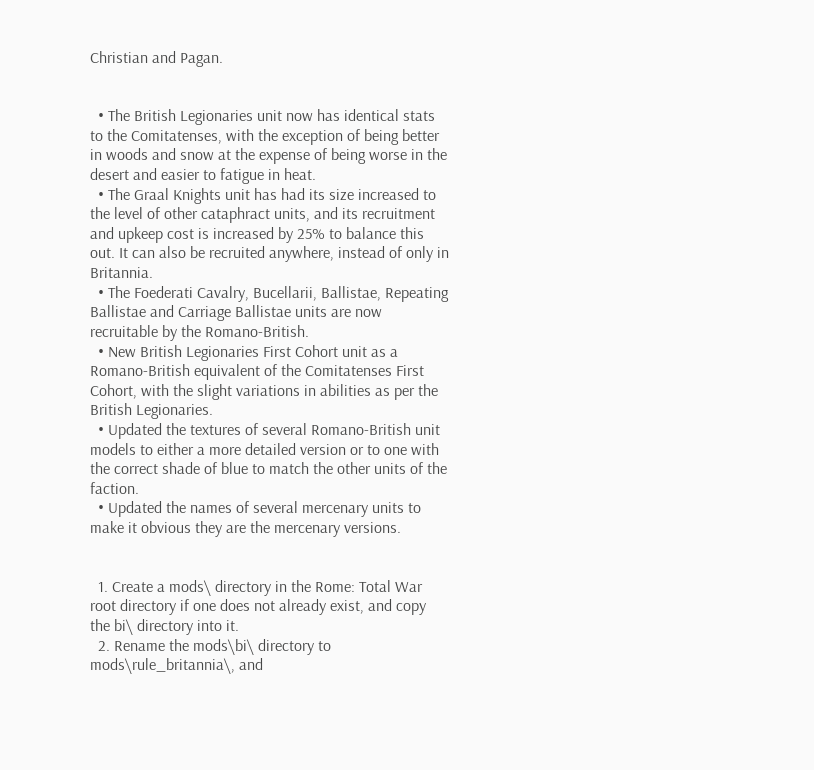Christian and Pagan.


  • The British Legionaries unit now has identical stats to the Comitatenses, with the exception of being better in woods and snow at the expense of being worse in the desert and easier to fatigue in heat.
  • The Graal Knights unit has had its size increased to the level of other cataphract units, and its recruitment and upkeep cost is increased by 25% to balance this out. It can also be recruited anywhere, instead of only in Britannia.
  • The Foederati Cavalry, Bucellarii, Ballistae, Repeating Ballistae and Carriage Ballistae units are now recruitable by the Romano-British.
  • New British Legionaries First Cohort unit as a Romano-British equivalent of the Comitatenses First Cohort, with the slight variations in abilities as per the British Legionaries.
  • Updated the textures of several Romano-British unit models to either a more detailed version or to one with the correct shade of blue to match the other units of the faction.
  • Updated the names of several mercenary units to make it obvious they are the mercenary versions.


  1. Create a mods\ directory in the Rome: Total War root directory if one does not already exist, and copy the bi\ directory into it.
  2. Rename the mods\bi\ directory to mods\rule_britannia\, and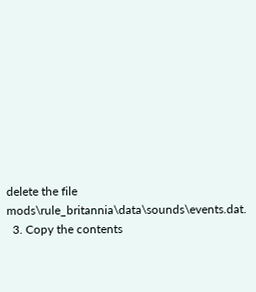delete the file mods\rule_britannia\data\sounds\events.dat.
  3. Copy the contents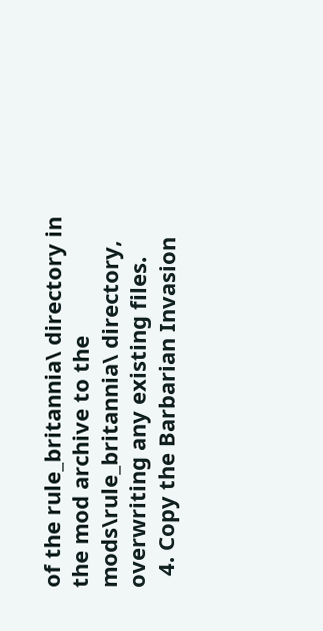of the rule_britannia\ directory in the mod archive to the mods\rule_britannia\ directory, overwriting any existing files.
  4. Copy the Barbarian Invasion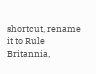shortcut, rename it to Rule Britannia,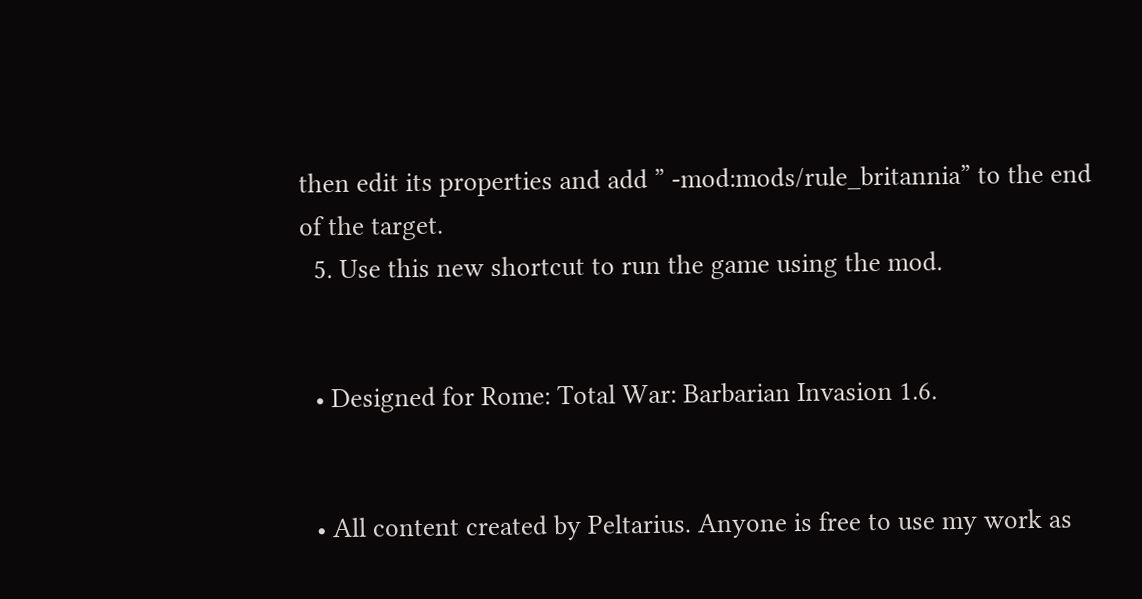then edit its properties and add ” -mod:mods/rule_britannia” to the end of the target.
  5. Use this new shortcut to run the game using the mod.


  • Designed for Rome: Total War: Barbarian Invasion 1.6.


  • All content created by Peltarius. Anyone is free to use my work as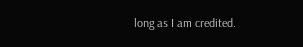long as I am credited.